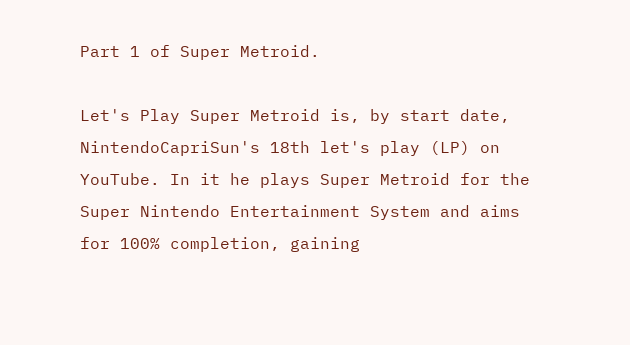Part 1 of Super Metroid.

Let's Play Super Metroid is, by start date, NintendoCapriSun's 18th let's play (LP) on YouTube. In it he plays Super Metroid for the Super Nintendo Entertainment System and aims for 100% completion, gaining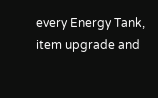every Energy Tank, item upgrade and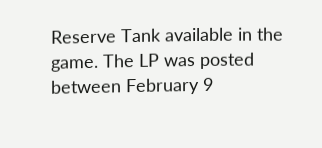Reserve Tank available in the game. The LP was posted between February 9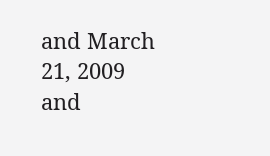and March 21, 2009 and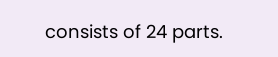consists of 24 parts.